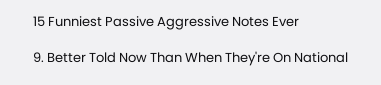15 Funniest Passive Aggressive Notes Ever

9. Better Told Now Than When They're On National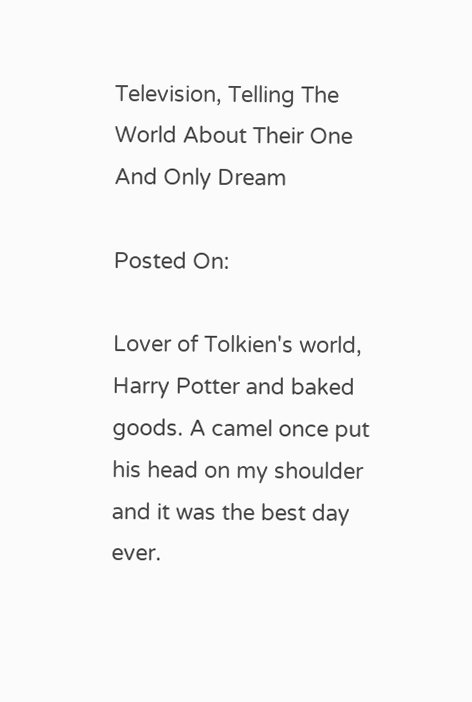Television, Telling The World About Their One And Only Dream

Posted On:

Lover of Tolkien's world, Harry Potter and baked goods. A camel once put his head on my shoulder and it was the best day ever.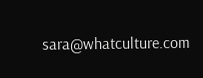sara@whatculture.com